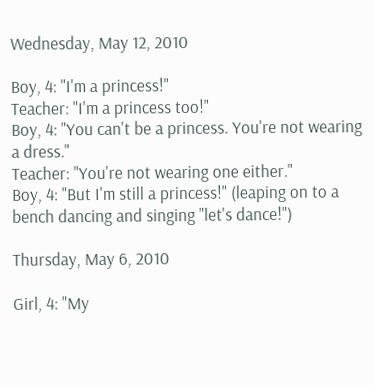Wednesday, May 12, 2010

Boy, 4: "I'm a princess!"
Teacher: "I'm a princess too!"
Boy, 4: "You can't be a princess. You're not wearing a dress."
Teacher: "You're not wearing one either."
Boy, 4: "But I'm still a princess!" (leaping on to a bench dancing and singing "let's dance!")

Thursday, May 6, 2010

Girl, 4: "My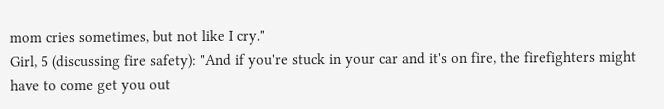mom cries sometimes, but not like I cry."
Girl, 5 (discussing fire safety): "And if you're stuck in your car and it's on fire, the firefighters might have to come get you out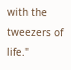with the tweezers of life."